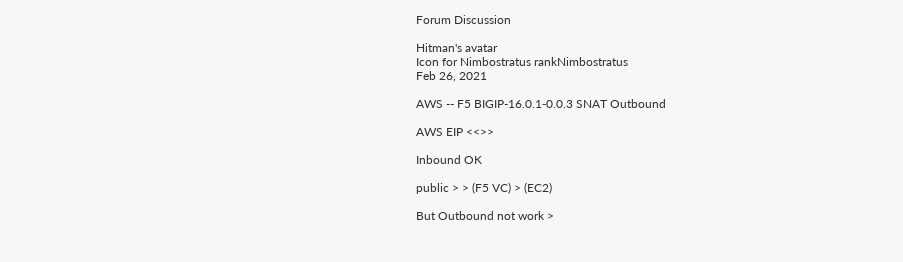Forum Discussion

Hitman's avatar
Icon for Nimbostratus rankNimbostratus
Feb 26, 2021

AWS -- F5 BIGIP-16.0.1-0.0.3 SNAT Outbound

AWS EIP <<>>

Inbound OK

public > > (F5 VC) > (EC2)

But Outbound not work >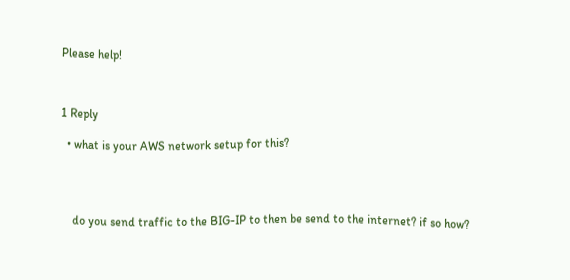Please help!



1 Reply

  • what is your AWS network setup for this?




    do you send traffic to the BIG-IP to then be send to the internet? if so how?